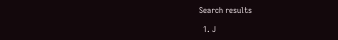Search results

  1. J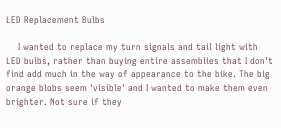LED Replacement Bulbs

    I wanted to replace my turn signals and tail light with LED bulbs, rather than buying entire assemblies that I don't find add much in the way of appearance to the bike. The big orange blobs seem 'visible' and I wanted to make them even brighter. Not sure if they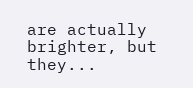are actually brighter, but they...